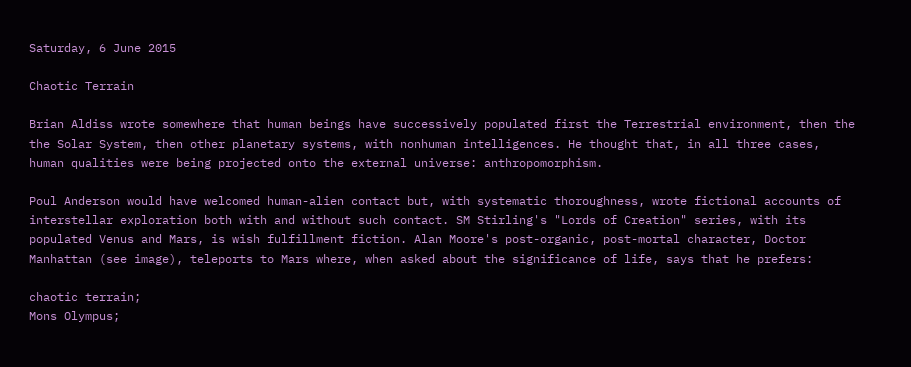Saturday, 6 June 2015

Chaotic Terrain

Brian Aldiss wrote somewhere that human beings have successively populated first the Terrestrial environment, then the the Solar System, then other planetary systems, with nonhuman intelligences. He thought that, in all three cases, human qualities were being projected onto the external universe: anthropomorphism.

Poul Anderson would have welcomed human-alien contact but, with systematic thoroughness, wrote fictional accounts of interstellar exploration both with and without such contact. SM Stirling's "Lords of Creation" series, with its populated Venus and Mars, is wish fulfillment fiction. Alan Moore's post-organic, post-mortal character, Doctor Manhattan (see image), teleports to Mars where, when asked about the significance of life, says that he prefers:

chaotic terrain;
Mons Olympus;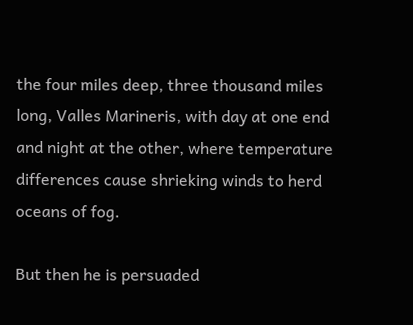the four miles deep, three thousand miles long, Valles Marineris, with day at one end and night at the other, where temperature differences cause shrieking winds to herd oceans of fog.

But then he is persuaded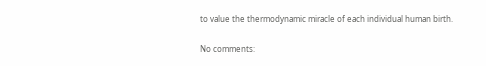to value the thermodynamic miracle of each individual human birth.

No comments: